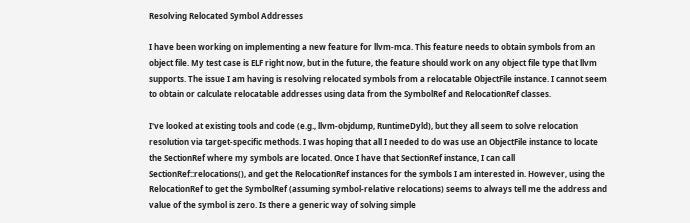Resolving Relocated Symbol Addresses

I have been working on implementing a new feature for llvm-mca. This feature needs to obtain symbols from an object file. My test case is ELF right now, but in the future, the feature should work on any object file type that llvm supports. The issue I am having is resolving relocated symbols from a relocatable ObjectFile instance. I cannot seem to obtain or calculate relocatable addresses using data from the SymbolRef and RelocationRef classes.

I've looked at existing tools and code (e.g., llvm-objdump, RuntimeDyld), but they all seem to solve relocation resolution via target-specific methods. I was hoping that all I needed to do was use an ObjectFile instance to locate the SectionRef where my symbols are located. Once I have that SectionRef instance, I can call SectionRef::relocations(), and get the RelocationRef instances for the symbols I am interested in. However, using the RelocationRef to get the SymbolRef (assuming symbol-relative relocations) seems to always tell me the address and value of the symbol is zero. Is there a generic way of solving simple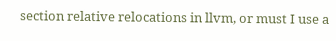section relative relocations in llvm, or must I use a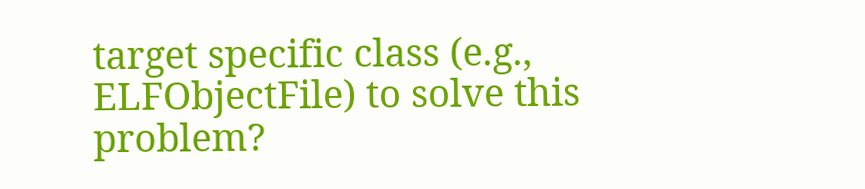target specific class (e.g., ELFObjectFile) to solve this problem?